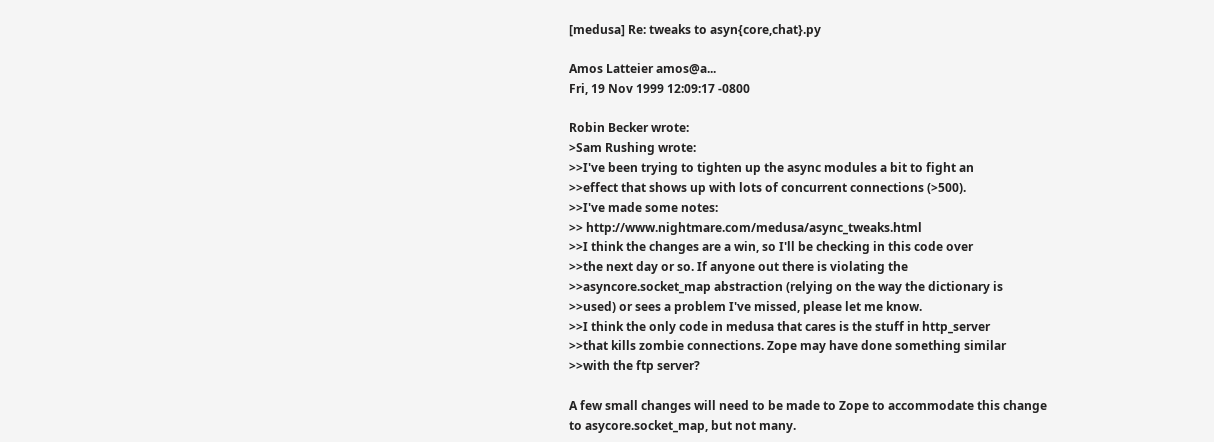[medusa] Re: tweaks to asyn{core,chat}.py

Amos Latteier amos@a...
Fri, 19 Nov 1999 12:09:17 -0800

Robin Becker wrote:
>Sam Rushing wrote:
>>I've been trying to tighten up the async modules a bit to fight an
>>effect that shows up with lots of concurrent connections (>500).
>>I've made some notes:
>> http://www.nightmare.com/medusa/async_tweaks.html
>>I think the changes are a win, so I'll be checking in this code over
>>the next day or so. If anyone out there is violating the
>>asyncore.socket_map abstraction (relying on the way the dictionary is
>>used) or sees a problem I've missed, please let me know.
>>I think the only code in medusa that cares is the stuff in http_server
>>that kills zombie connections. Zope may have done something similar
>>with the ftp server?

A few small changes will need to be made to Zope to accommodate this change
to asycore.socket_map, but not many.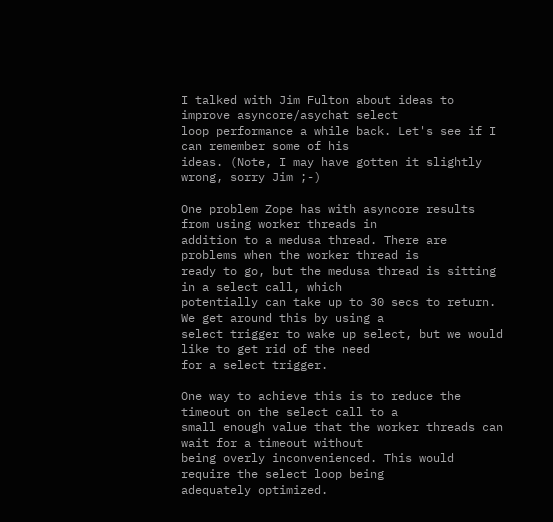I talked with Jim Fulton about ideas to improve asyncore/asychat select
loop performance a while back. Let's see if I can remember some of his
ideas. (Note, I may have gotten it slightly wrong, sorry Jim ;-)

One problem Zope has with asyncore results from using worker threads in
addition to a medusa thread. There are problems when the worker thread is
ready to go, but the medusa thread is sitting in a select call, which
potentially can take up to 30 secs to return. We get around this by using a
select trigger to wake up select, but we would like to get rid of the need
for a select trigger.

One way to achieve this is to reduce the timeout on the select call to a
small enough value that the worker threads can wait for a timeout without
being overly inconvenienced. This would require the select loop being
adequately optimized.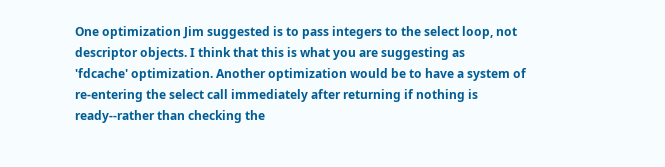One optimization Jim suggested is to pass integers to the select loop, not
descriptor objects. I think that this is what you are suggesting as
'fdcache' optimization. Another optimization would be to have a system of
re-entering the select call immediately after returning if nothing is
ready--rather than checking the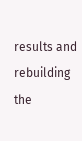results and rebuilding the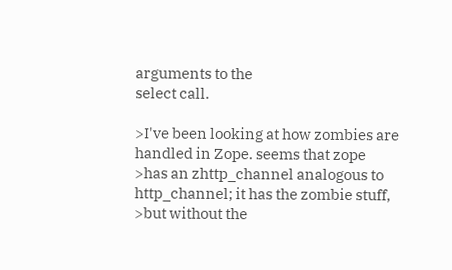arguments to the
select call.

>I've been looking at how zombies are handled in Zope. seems that zope
>has an zhttp_channel analogous to http_channel; it has the zombie stuff,
>but without the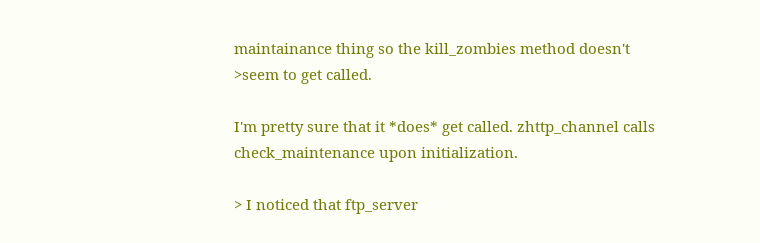maintainance thing so the kill_zombies method doesn't
>seem to get called.

I'm pretty sure that it *does* get called. zhttp_channel calls
check_maintenance upon initialization.

> I noticed that ftp_server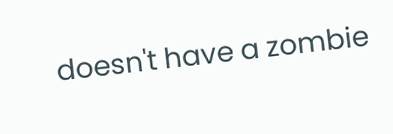doesn't have a zombie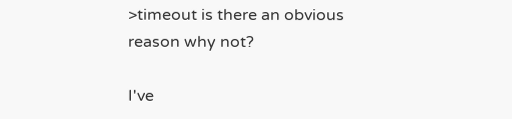>timeout is there an obvious reason why not?

I've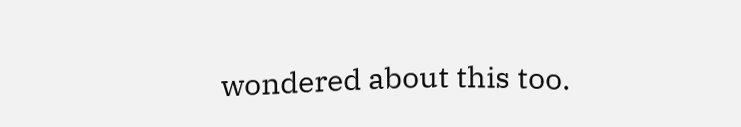wondered about this too.